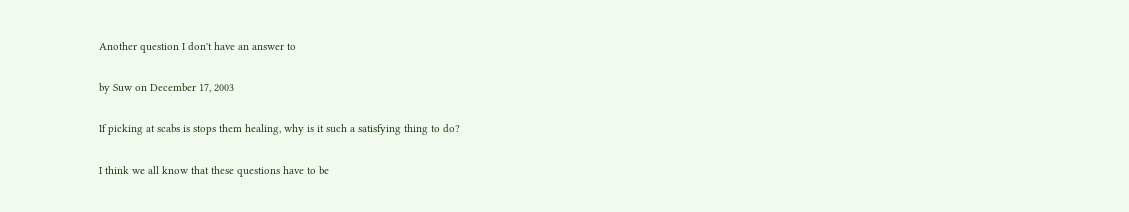Another question I don't have an answer to

by Suw on December 17, 2003

If picking at scabs is stops them healing, why is it such a satisfying thing to do?

I think we all know that these questions have to be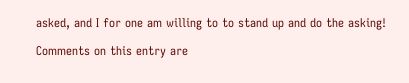asked, and I for one am willing to to stand up and do the asking!

Comments on this entry are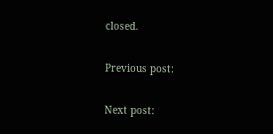closed.

Previous post:

Next post: